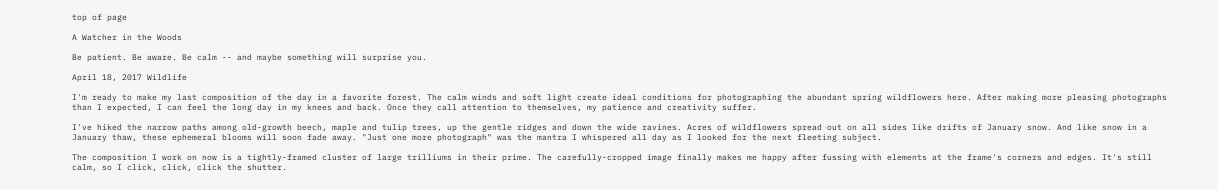top of page

A Watcher in the Woods

Be patient. Be aware. Be calm -- and maybe something will surprise you.

April 18, 2017 Wildlife

I'm ready to make my last composition of the day in a favorite forest. The calm winds and soft light create ideal conditions for photographing the abundant spring wildflowers here. After making more pleasing photographs than I expected, I can feel the long day in my knees and back. Once they call attention to themselves, my patience and creativity suffer.

I've hiked the narrow paths among old-growth beech, maple and tulip trees, up the gentle ridges and down the wide ravines. Acres of wildflowers spread out on all sides like drifts of January snow. And like snow in a January thaw, these ephemeral blooms will soon fade away. "Just one more photograph" was the mantra I whispered all day as I looked for the next fleeting subject.

The composition I work on now is a tightly-framed cluster of large trilliums in their prime. The carefully-cropped image finally makes me happy after fussing with elements at the frame's corners and edges. It's still calm, so I click, click, click the shutter.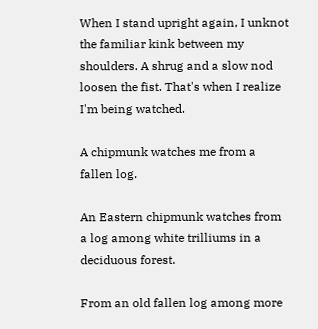When I stand upright again, I unknot the familiar kink between my shoulders. A shrug and a slow nod loosen the fist. That's when I realize I'm being watched.

A chipmunk watches me from a fallen log.

An Eastern chipmunk watches from a log among white trilliums in a deciduous forest.

From an old fallen log among more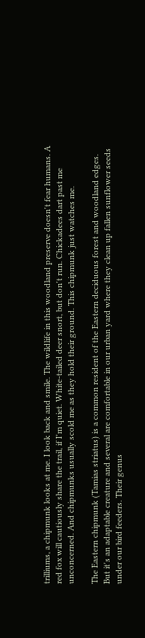trilliums, a chipmunk looks at me. I look back and smile. The wildlife in this woodland preserve doesn't fear humans. A red fox will cautiously share the trail, if I'm quiet. White-tailed deer snort, but don't run. Chickadees dart past me unconcerned. And chipmunks usually scold me as they hold their ground. This chipmunk just watches me.

The Eastern chipmunk (Tamias striatus) is a common resident of the Eastern deciduous forest and woodland edges. But it's an adaptable creature and several are comfortable in our urban yard where they clean up fallen sunflower seeds under our bird feeders. Their genus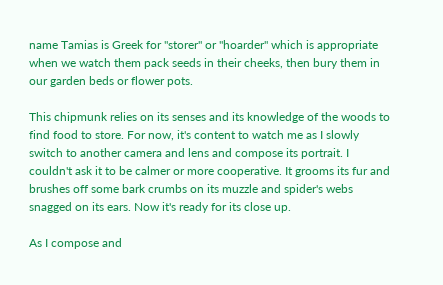name Tamias is Greek for "storer" or "hoarder" which is appropriate when we watch them pack seeds in their cheeks, then bury them in our garden beds or flower pots.

This chipmunk relies on its senses and its knowledge of the woods to find food to store. For now, it's content to watch me as I slowly switch to another camera and lens and compose its portrait. I couldn't ask it to be calmer or more cooperative. It grooms its fur and brushes off some bark crumbs on its muzzle and spider's webs snagged on its ears. Now it's ready for its close up.

As I compose and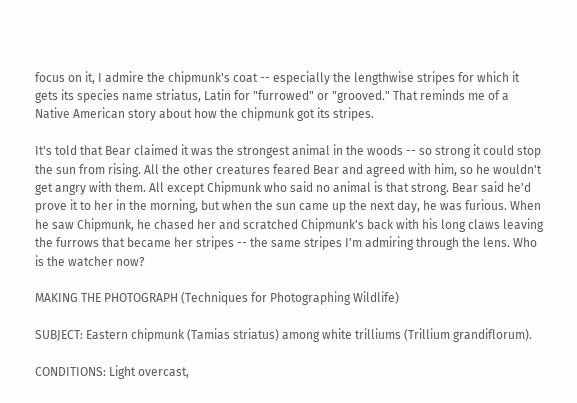focus on it, I admire the chipmunk's coat -- especially the lengthwise stripes for which it gets its species name striatus, Latin for "furrowed" or "grooved." That reminds me of a Native American story about how the chipmunk got its stripes.

It's told that Bear claimed it was the strongest animal in the woods -- so strong it could stop the sun from rising. All the other creatures feared Bear and agreed with him, so he wouldn't get angry with them. All except Chipmunk who said no animal is that strong. Bear said he'd prove it to her in the morning, but when the sun came up the next day, he was furious. When he saw Chipmunk, he chased her and scratched Chipmunk's back with his long claws leaving the furrows that became her stripes -- the same stripes I'm admiring through the lens. Who is the watcher now?

MAKING THE PHOTOGRAPH (Techniques for Photographing Wildlife)

SUBJECT: Eastern chipmunk (Tamias striatus) among white trilliums (Trillium grandiflorum).

CONDITIONS: Light overcast,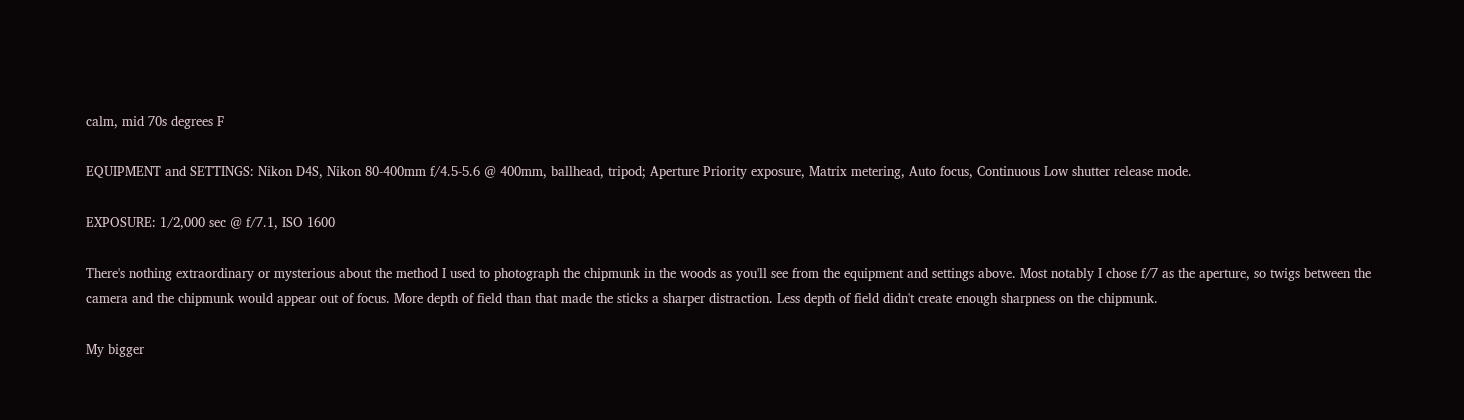calm, mid 70s degrees F

EQUIPMENT and SETTINGS: Nikon D4S, Nikon 80-400mm f/4.5-5.6 @ 400mm, ballhead, tripod; Aperture Priority exposure, Matrix metering, Auto focus, Continuous Low shutter release mode.

EXPOSURE: 1/2,000 sec @ f/7.1, ISO 1600

There's nothing extraordinary or mysterious about the method I used to photograph the chipmunk in the woods as you'll see from the equipment and settings above. Most notably I chose f/7 as the aperture, so twigs between the camera and the chipmunk would appear out of focus. More depth of field than that made the sticks a sharper distraction. Less depth of field didn't create enough sharpness on the chipmunk.

My bigger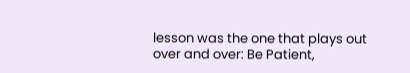lesson was the one that plays out over and over: Be Patient,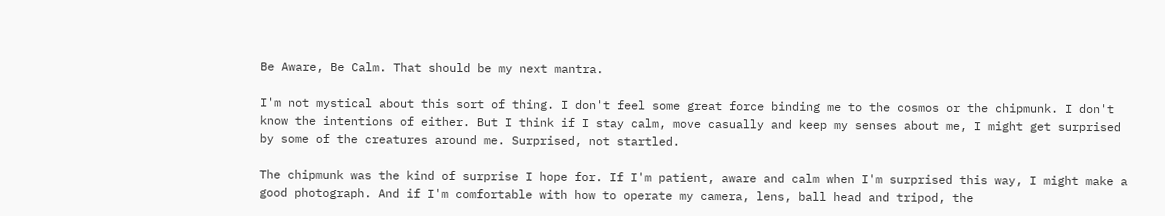Be Aware, Be Calm. That should be my next mantra.

I'm not mystical about this sort of thing. I don't feel some great force binding me to the cosmos or the chipmunk. I don't know the intentions of either. But I think if I stay calm, move casually and keep my senses about me, I might get surprised by some of the creatures around me. Surprised, not startled.

The chipmunk was the kind of surprise I hope for. If I'm patient, aware and calm when I'm surprised this way, I might make a good photograph. And if I'm comfortable with how to operate my camera, lens, ball head and tripod, the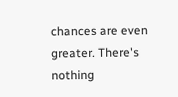chances are even greater. There's nothing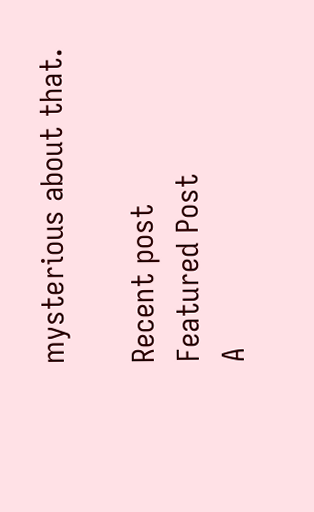mysterious about that.

Recent post
Featured Post
A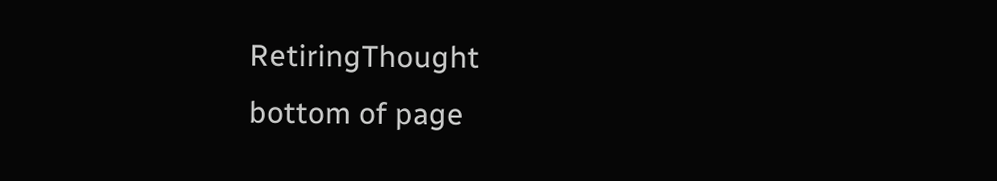RetiringThought
bottom of page